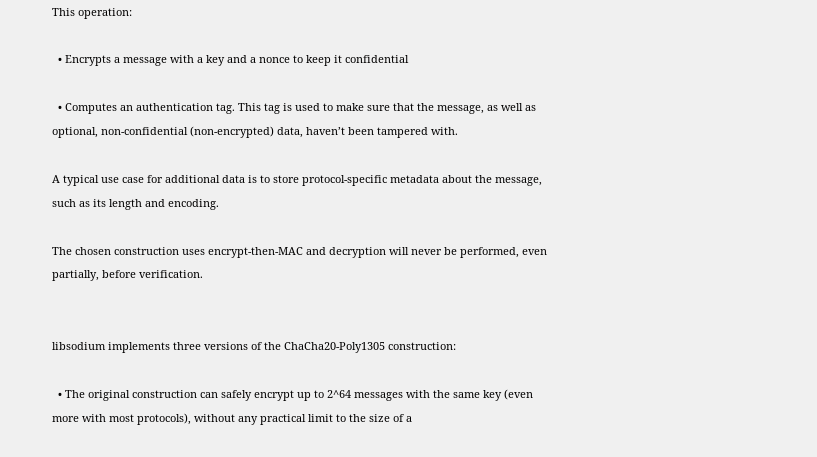This operation:

  • Encrypts a message with a key and a nonce to keep it confidential

  • Computes an authentication tag. This tag is used to make sure that the message, as well as optional, non-confidential (non-encrypted) data, haven’t been tampered with.

A typical use case for additional data is to store protocol-specific metadata about the message, such as its length and encoding.

The chosen construction uses encrypt-then-MAC and decryption will never be performed, even partially, before verification.


libsodium implements three versions of the ChaCha20-Poly1305 construction:

  • The original construction can safely encrypt up to 2^64 messages with the same key (even more with most protocols), without any practical limit to the size of a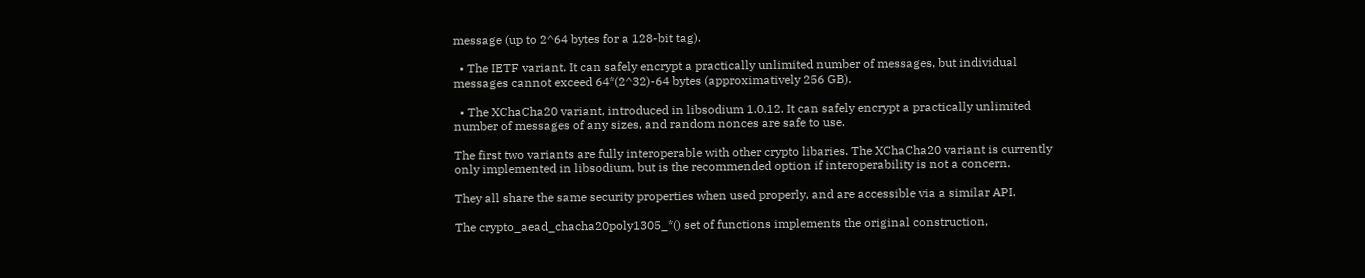message (up to 2^64 bytes for a 128-bit tag).

  • The IETF variant. It can safely encrypt a practically unlimited number of messages, but individual messages cannot exceed 64*(2^32)-64 bytes (approximatively 256 GB).

  • The XChaCha20 variant, introduced in libsodium 1.0.12. It can safely encrypt a practically unlimited number of messages of any sizes, and random nonces are safe to use.

The first two variants are fully interoperable with other crypto libaries. The XChaCha20 variant is currently only implemented in libsodium, but is the recommended option if interoperability is not a concern.

They all share the same security properties when used properly, and are accessible via a similar API.

The crypto_aead_chacha20poly1305_*() set of functions implements the original construction,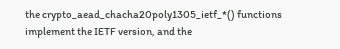the crypto_aead_chacha20poly1305_ietf_*() functions implement the IETF version, and the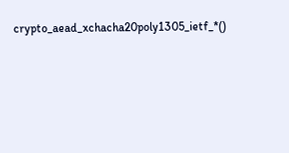crypto_aead_xchacha20poly1305_ietf_*()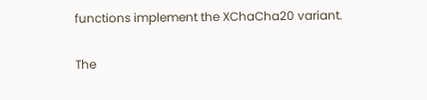functions implement the XChaCha20 variant.

The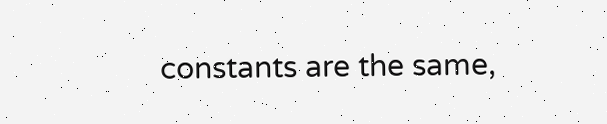constants are the same,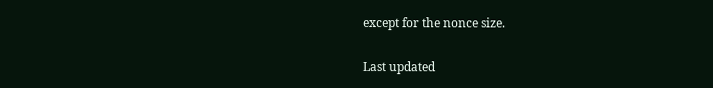except for the nonce size.

Last updated